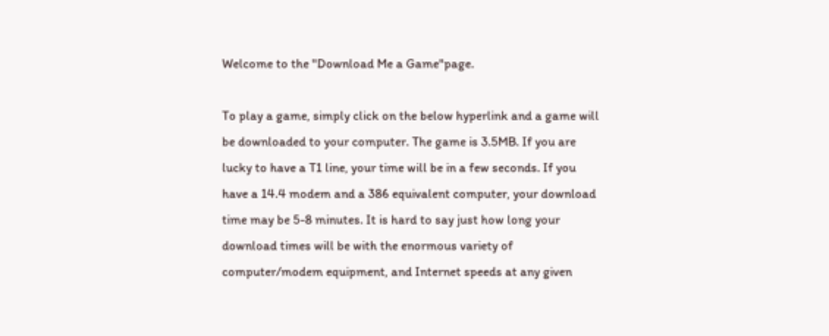Welcome to the "Download Me a Game"page.

To play a game, simply click on the below hyperlink and a game will be downloaded to your computer. The game is 3.5MB. If you are lucky to have a T1 line, your time will be in a few seconds. If you have a 14.4 modem and a 386 equivalent computer, your download time may be 5-8 minutes. It is hard to say just how long your download times will be with the enormous variety of computer/modem equipment, and Internet speeds at any given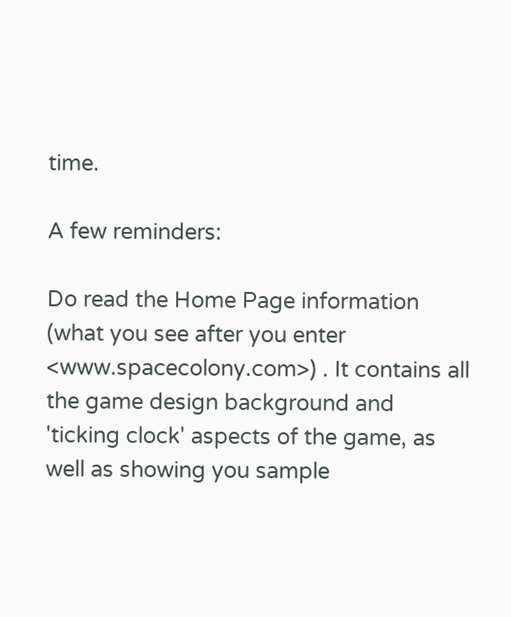time.

A few reminders:

Do read the Home Page information (what you see after you enter <www.spacecolony.com>) . It contains all the game design background and 'ticking clock' aspects of the game, as well as showing you sample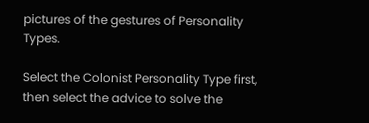pictures of the gestures of Personality Types.

Select the Colonist Personality Type first, then select the advice to solve the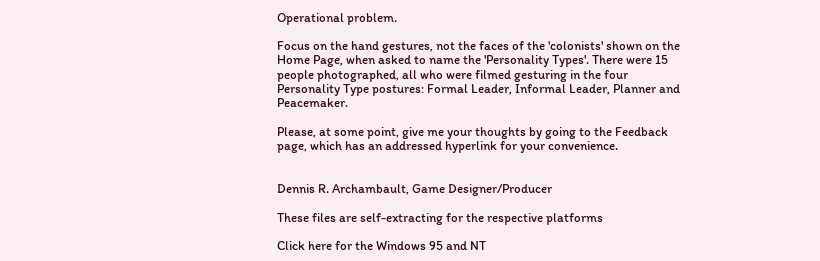Operational problem.

Focus on the hand gestures, not the faces of the 'colonists' shown on the Home Page, when asked to name the 'Personality Types'. There were 15 people photographed, all who were filmed gesturing in the four Personality Type postures: Formal Leader, Informal Leader, Planner and Peacemaker.

Please, at some point, give me your thoughts by going to the Feedback page, which has an addressed hyperlink for your convenience.


Dennis R. Archambault, Game Designer/Producer

These files are self-extracting for the respective platforms

Click here for the Windows 95 and NT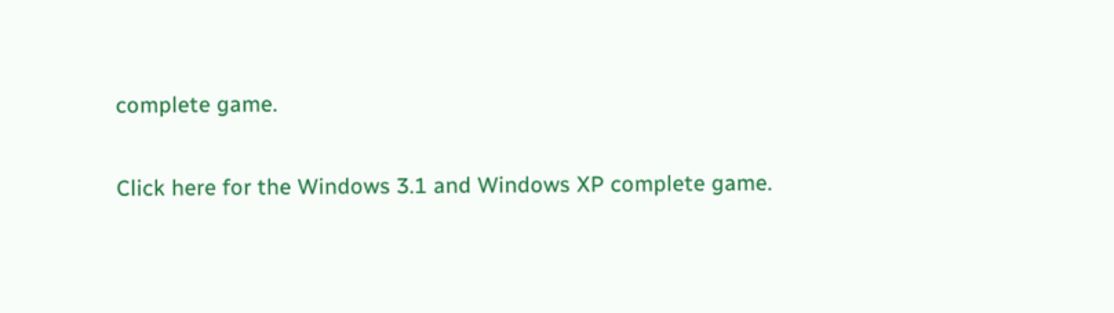complete game.

Click here for the Windows 3.1 and Windows XP complete game.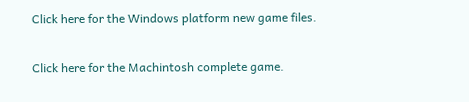Click here for the Windows platform new game files.

Click here for the Machintosh complete game.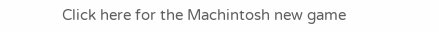Click here for the Machintosh new game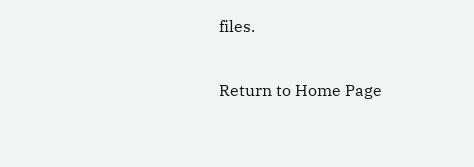files.

Return to Home Page